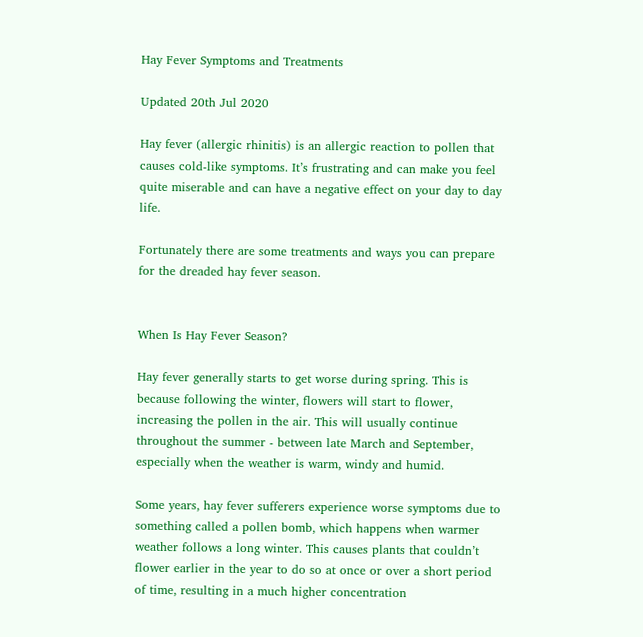Hay Fever Symptoms and Treatments

Updated 20th Jul 2020

Hay fever (allergic rhinitis) is an allergic reaction to pollen that causes cold-like symptoms. It’s frustrating and can make you feel quite miserable and can have a negative effect on your day to day life.

Fortunately there are some treatments and ways you can prepare for the dreaded hay fever season.


When Is Hay Fever Season?

Hay fever generally starts to get worse during spring. This is because following the winter, flowers will start to flower, increasing the pollen in the air. This will usually continue throughout the summer - between late March and September, especially when the weather is warm, windy and humid.

Some years, hay fever sufferers experience worse symptoms due to something called a pollen bomb, which happens when warmer weather follows a long winter. This causes plants that couldn’t flower earlier in the year to do so at once or over a short period of time, resulting in a much higher concentration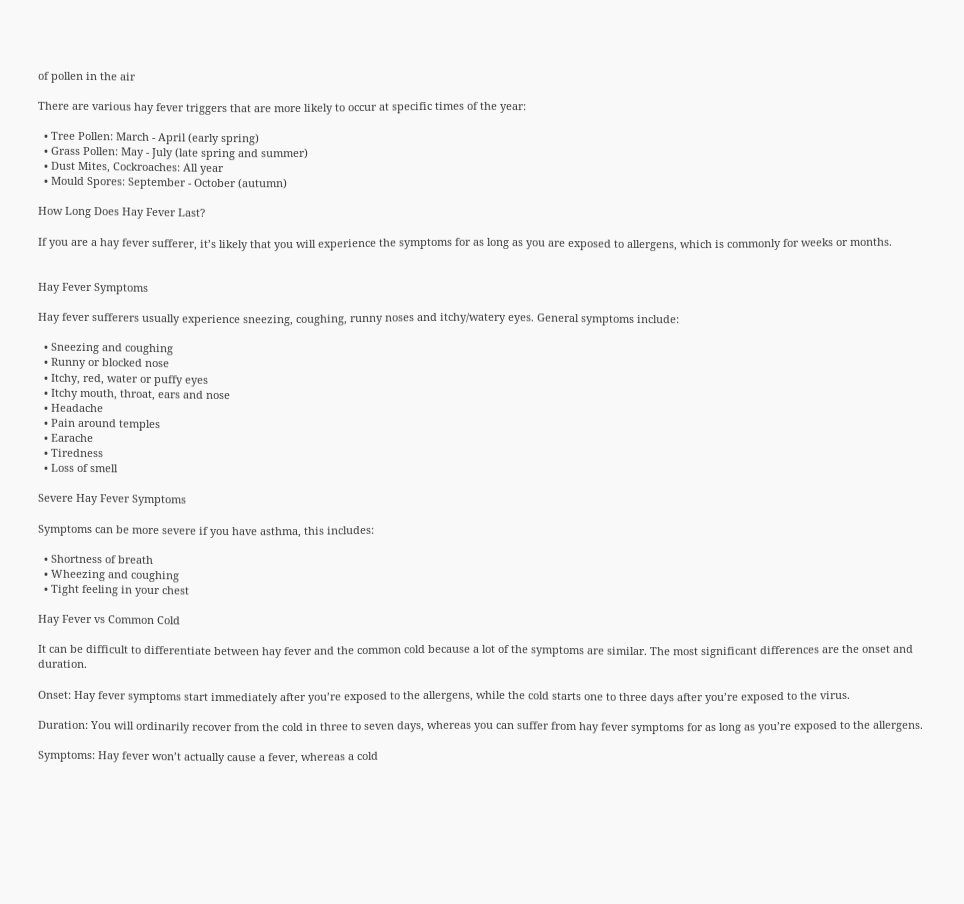of pollen in the air

There are various hay fever triggers that are more likely to occur at specific times of the year:

  • Tree Pollen: March - April (early spring)
  • Grass Pollen: May - July (late spring and summer)
  • Dust Mites, Cockroaches: All year
  • Mould Spores: September - October (autumn)

How Long Does Hay Fever Last?

If you are a hay fever sufferer, it’s likely that you will experience the symptoms for as long as you are exposed to allergens, which is commonly for weeks or months.


Hay Fever Symptoms

Hay fever sufferers usually experience sneezing, coughing, runny noses and itchy/watery eyes. General symptoms include:

  • Sneezing and coughing
  • Runny or blocked nose
  • Itchy, red, water or puffy eyes
  • Itchy mouth, throat, ears and nose
  • Headache
  • Pain around temples
  • Earache
  • Tiredness
  • Loss of smell

Severe Hay Fever Symptoms

Symptoms can be more severe if you have asthma, this includes:

  • Shortness of breath
  • Wheezing and coughing
  • Tight feeling in your chest

Hay Fever vs Common Cold

It can be difficult to differentiate between hay fever and the common cold because a lot of the symptoms are similar. The most significant differences are the onset and duration.

Onset: Hay fever symptoms start immediately after you’re exposed to the allergens, while the cold starts one to three days after you’re exposed to the virus.

Duration: You will ordinarily recover from the cold in three to seven days, whereas you can suffer from hay fever symptoms for as long as you’re exposed to the allergens.

Symptoms: Hay fever won’t actually cause a fever, whereas a cold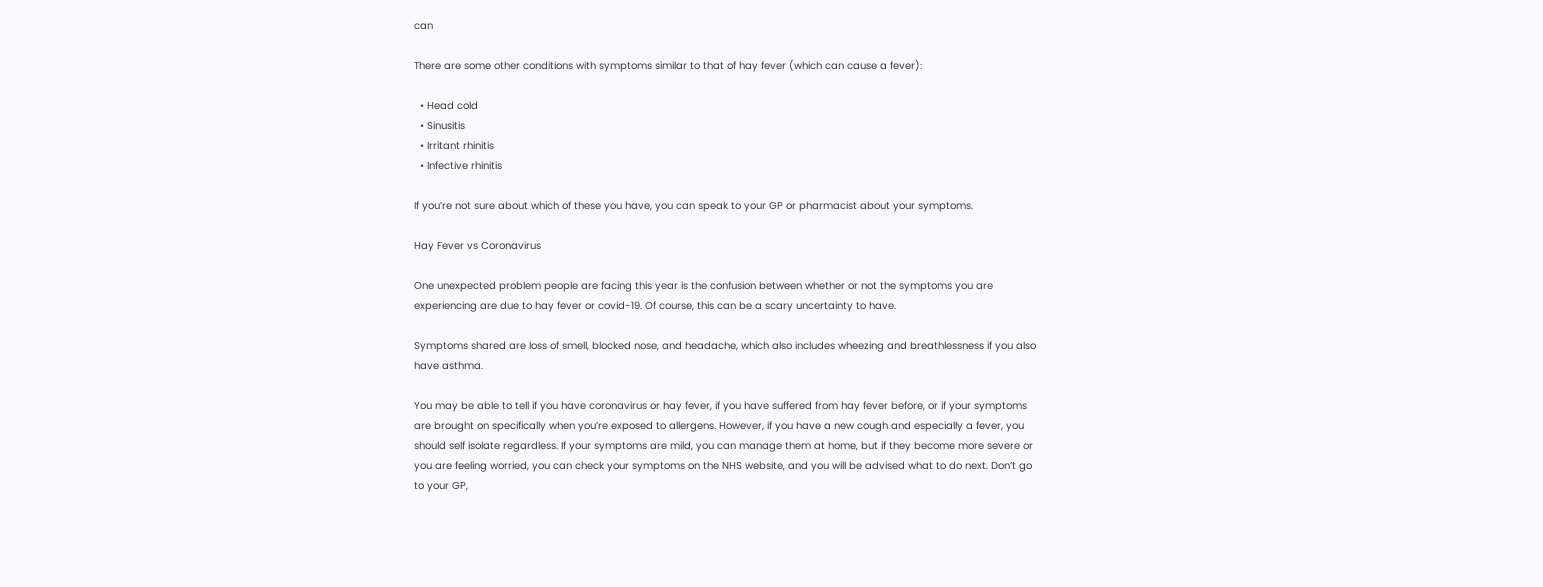can

There are some other conditions with symptoms similar to that of hay fever (which can cause a fever):

  • Head cold
  • Sinusitis
  • Irritant rhinitis
  • Infective rhinitis

If you’re not sure about which of these you have, you can speak to your GP or pharmacist about your symptoms.

Hay Fever vs Coronavirus

One unexpected problem people are facing this year is the confusion between whether or not the symptoms you are experiencing are due to hay fever or covid-19. Of course, this can be a scary uncertainty to have.

Symptoms shared are loss of smell, blocked nose, and headache, which also includes wheezing and breathlessness if you also have asthma.

You may be able to tell if you have coronavirus or hay fever, if you have suffered from hay fever before, or if your symptoms are brought on specifically when you’re exposed to allergens. However, if you have a new cough and especially a fever, you should self isolate regardless. If your symptoms are mild, you can manage them at home, but if they become more severe or you are feeling worried, you can check your symptoms on the NHS website, and you will be advised what to do next. Don’t go to your GP,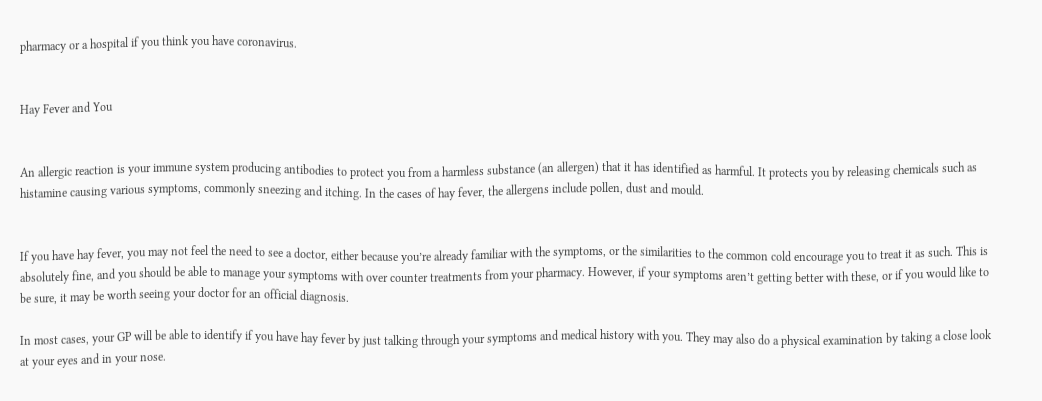pharmacy or a hospital if you think you have coronavirus.


Hay Fever and You


An allergic reaction is your immune system producing antibodies to protect you from a harmless substance (an allergen) that it has identified as harmful. It protects you by releasing chemicals such as histamine causing various symptoms, commonly sneezing and itching. In the cases of hay fever, the allergens include pollen, dust and mould.


If you have hay fever, you may not feel the need to see a doctor, either because you’re already familiar with the symptoms, or the similarities to the common cold encourage you to treat it as such. This is absolutely fine, and you should be able to manage your symptoms with over counter treatments from your pharmacy. However, if your symptoms aren’t getting better with these, or if you would like to be sure, it may be worth seeing your doctor for an official diagnosis.

In most cases, your GP will be able to identify if you have hay fever by just talking through your symptoms and medical history with you. They may also do a physical examination by taking a close look at your eyes and in your nose.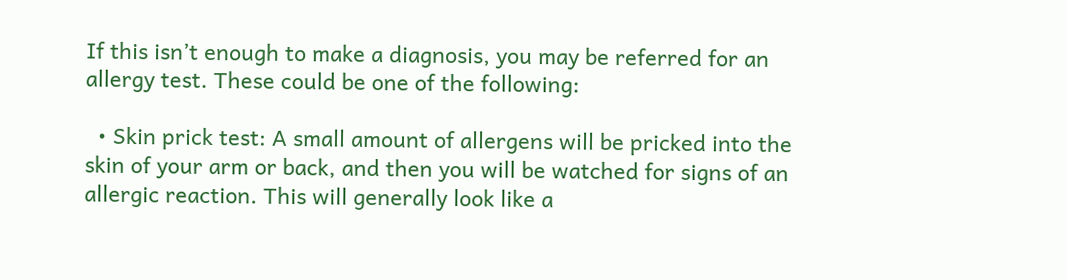If this isn’t enough to make a diagnosis, you may be referred for an allergy test. These could be one of the following:

  • Skin prick test: A small amount of allergens will be pricked into the skin of your arm or back, and then you will be watched for signs of an allergic reaction. This will generally look like a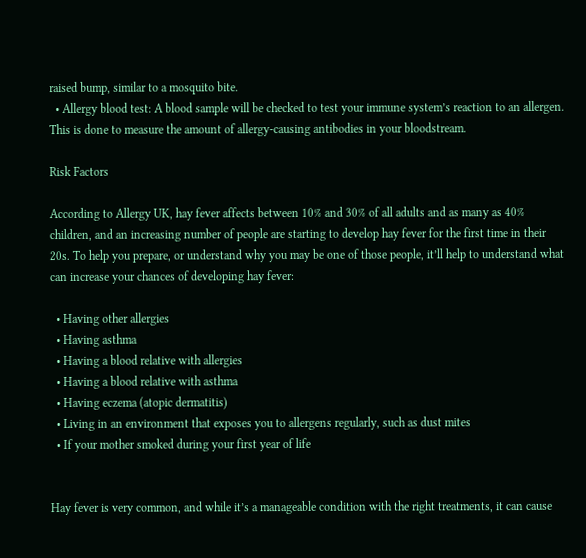raised bump, similar to a mosquito bite.
  • Allergy blood test: A blood sample will be checked to test your immune system’s reaction to an allergen. This is done to measure the amount of allergy-causing antibodies in your bloodstream.

Risk Factors

According to Allergy UK, hay fever affects between 10% and 30% of all adults and as many as 40% children, and an increasing number of people are starting to develop hay fever for the first time in their 20s. To help you prepare, or understand why you may be one of those people, it’ll help to understand what can increase your chances of developing hay fever:

  • Having other allergies
  • Having asthma
  • Having a blood relative with allergies
  • Having a blood relative with asthma
  • Having eczema (atopic dermatitis)
  • Living in an environment that exposes you to allergens regularly, such as dust mites
  • If your mother smoked during your first year of life


Hay fever is very common, and while it’s a manageable condition with the right treatments, it can cause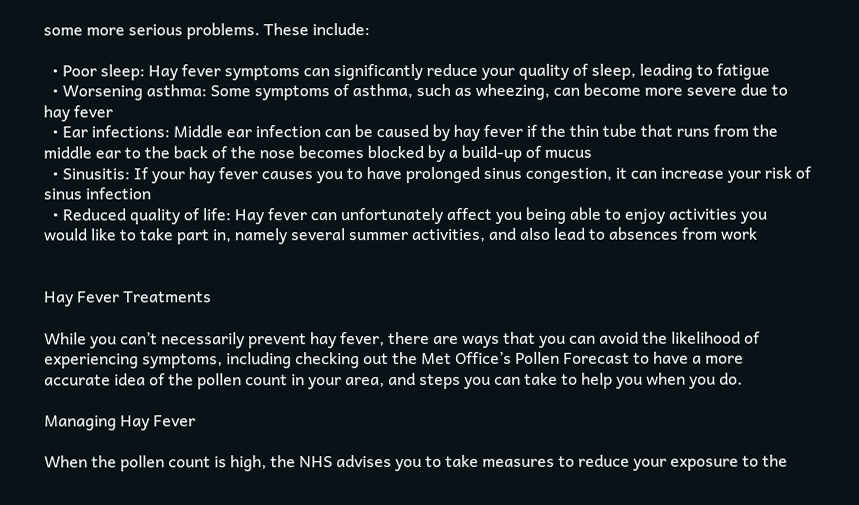some more serious problems. These include:

  • Poor sleep: Hay fever symptoms can significantly reduce your quality of sleep, leading to fatigue
  • Worsening asthma: Some symptoms of asthma, such as wheezing, can become more severe due to hay fever
  • Ear infections: Middle ear infection can be caused by hay fever if the thin tube that runs from the middle ear to the back of the nose becomes blocked by a build-up of mucus
  • Sinusitis: If your hay fever causes you to have prolonged sinus congestion, it can increase your risk of sinus infection
  • Reduced quality of life: Hay fever can unfortunately affect you being able to enjoy activities you would like to take part in, namely several summer activities, and also lead to absences from work


Hay Fever Treatments

While you can’t necessarily prevent hay fever, there are ways that you can avoid the likelihood of experiencing symptoms, including checking out the Met Office’s Pollen Forecast to have a more accurate idea of the pollen count in your area, and steps you can take to help you when you do.

Managing Hay Fever

When the pollen count is high, the NHS advises you to take measures to reduce your exposure to the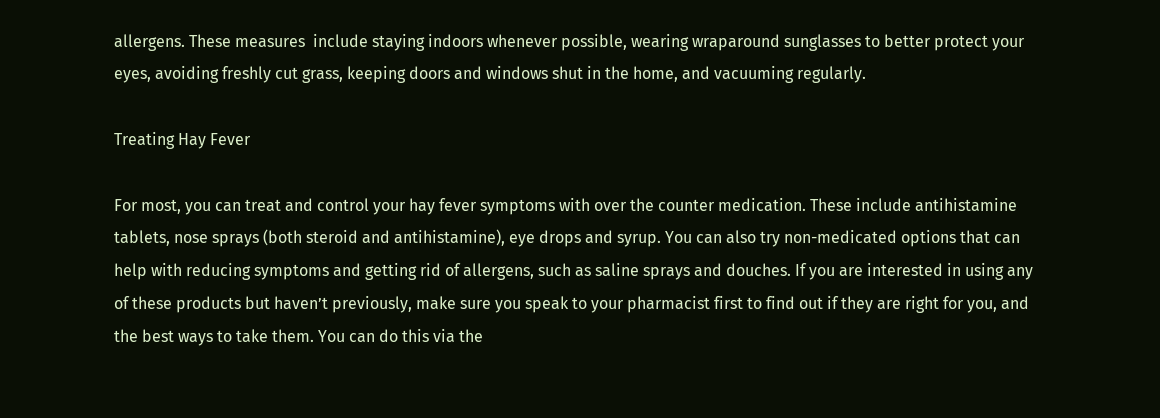allergens. These measures  include staying indoors whenever possible, wearing wraparound sunglasses to better protect your eyes, avoiding freshly cut grass, keeping doors and windows shut in the home, and vacuuming regularly.

Treating Hay Fever

For most, you can treat and control your hay fever symptoms with over the counter medication. These include antihistamine tablets, nose sprays (both steroid and antihistamine), eye drops and syrup. You can also try non-medicated options that can help with reducing symptoms and getting rid of allergens, such as saline sprays and douches. If you are interested in using any of these products but haven’t previously, make sure you speak to your pharmacist first to find out if they are right for you, and the best ways to take them. You can do this via the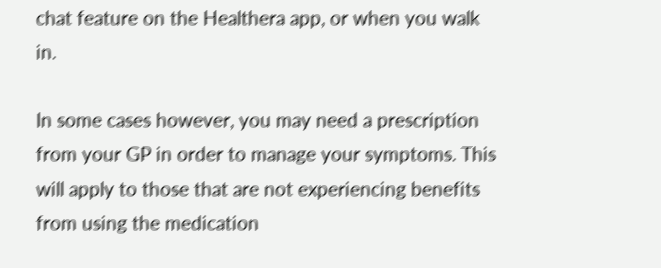chat feature on the Healthera app, or when you walk in.

In some cases however, you may need a prescription from your GP in order to manage your symptoms. This will apply to those that are not experiencing benefits from using the medication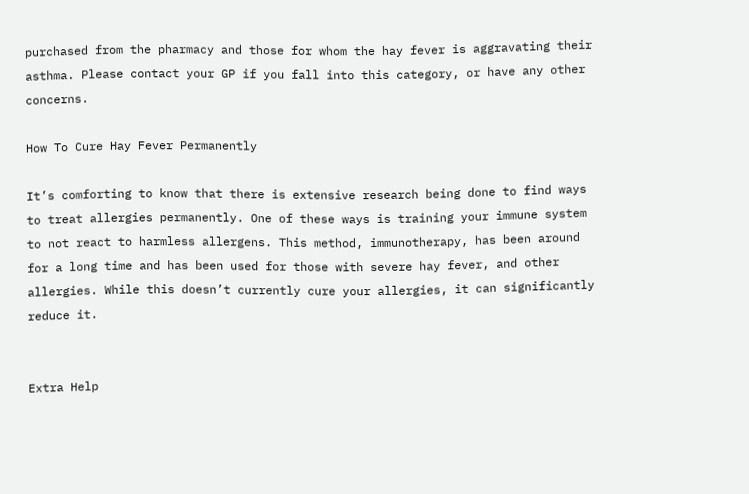purchased from the pharmacy and those for whom the hay fever is aggravating their asthma. Please contact your GP if you fall into this category, or have any other concerns.

How To Cure Hay Fever Permanently

It’s comforting to know that there is extensive research being done to find ways to treat allergies permanently. One of these ways is training your immune system to not react to harmless allergens. This method, immunotherapy, has been around for a long time and has been used for those with severe hay fever, and other allergies. While this doesn’t currently cure your allergies, it can significantly reduce it.


Extra Help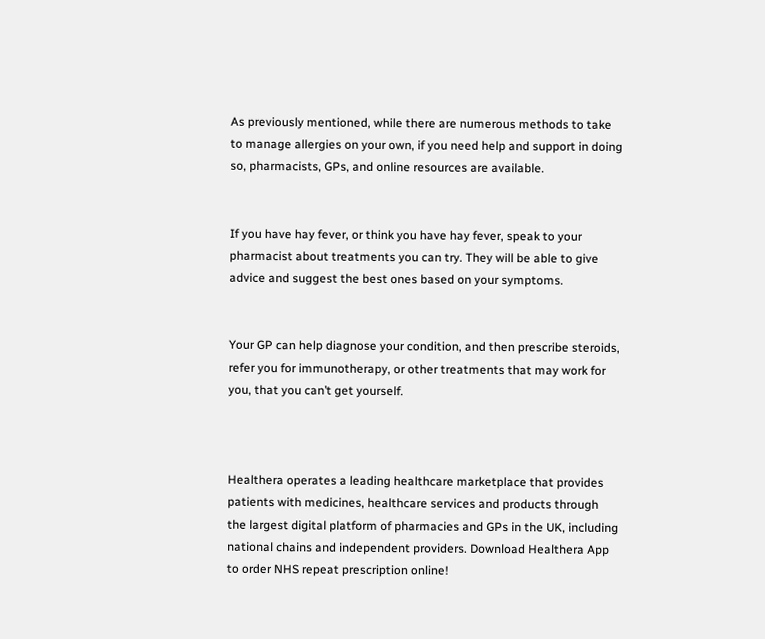As previously mentioned, while there are numerous methods to take to manage allergies on your own, if you need help and support in doing so, pharmacists, GPs, and online resources are available.


If you have hay fever, or think you have hay fever, speak to your pharmacist about treatments you can try. They will be able to give advice and suggest the best ones based on your symptoms.


Your GP can help diagnose your condition, and then prescribe steroids, refer you for immunotherapy, or other treatments that may work for you, that you can’t get yourself.



Healthera operates a leading healthcare marketplace that provides patients with medicines, healthcare services and products through the largest digital platform of pharmacies and GPs in the UK, including national chains and independent providers. Download Healthera App to order NHS repeat prescription online!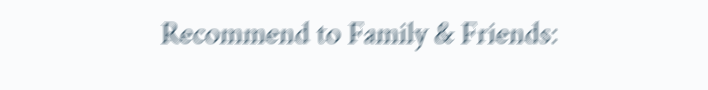Recommend to Family & Friends: